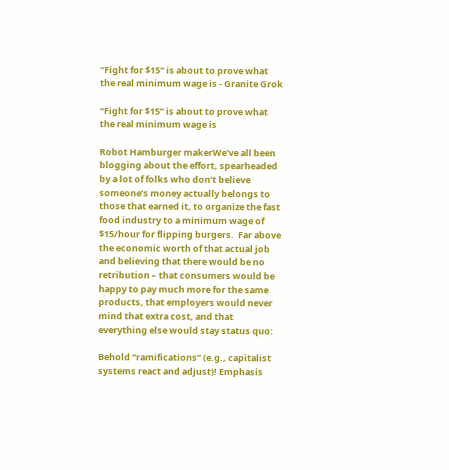"Fight for $15" is about to prove what the real minimum wage is - Granite Grok

“Fight for $15” is about to prove what the real minimum wage is

Robot Hamburger makerWe’ve all been blogging about the effort, spearheaded by a lot of folks who don’t believe someone’s money actually belongs to those that earned it, to organize the fast food industry to a minimum wage of $15/hour for flipping burgers.  Far above the economic worth of that actual job and believing that there would be no retribution – that consumers would be happy to pay much more for the same products, that employers would never mind that extra cost, and that everything else would stay status quo:

Behold “ramifications” (e.g., capitalist systems react and adjust)! Emphasis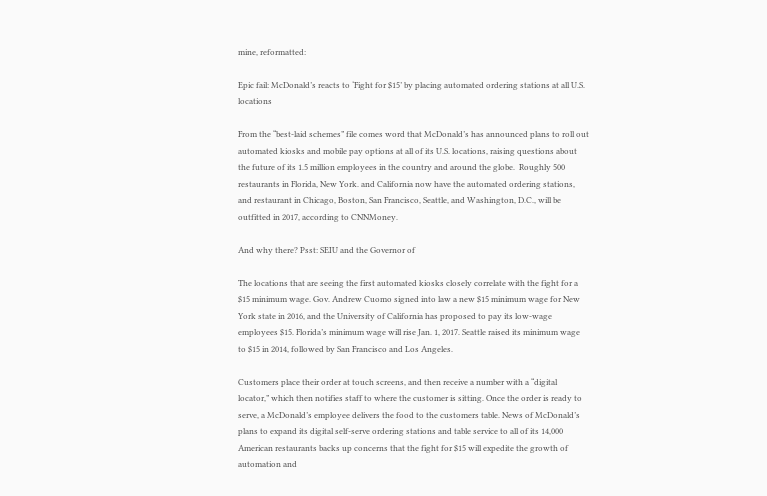mine, reformatted:

Epic fail: McDonald’s reacts to ‘Fight for $15’ by placing automated ordering stations at all U.S. locations

From the “best-laid schemes” file comes word that McDonald’s has announced plans to roll out automated kiosks and mobile pay options at all of its U.S. locations, raising questions about the future of its 1.5 million employees in the country and around the globe.  Roughly 500 restaurants in Florida, New York. and California now have the automated ordering stations, and restaurant in Chicago, Boston, San Francisco, Seattle, and Washington, D.C., will be outfitted in 2017, according to CNNMoney.

And why there? Psst: SEIU and the Governor of

The locations that are seeing the first automated kiosks closely correlate with the fight for a $15 minimum wage. Gov. Andrew Cuomo signed into law a new $15 minimum wage for New York state in 2016, and the University of California has proposed to pay its low-wage employees $15. Florida’s minimum wage will rise Jan. 1, 2017. Seattle raised its minimum wage to $15 in 2014, followed by San Francisco and Los Angeles.

Customers place their order at touch screens, and then receive a number with a “digital locator,” which then notifies staff to where the customer is sitting. Once the order is ready to serve, a McDonald’s employee delivers the food to the customers table. News of McDonald’s plans to expand its digital self-serve ordering stations and table service to all of its 14,000 American restaurants backs up concerns that the fight for $15 will expedite the growth of automation and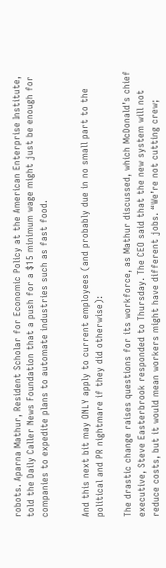robots. Aparna Mathur, Resident Scholar for Economic Policy at the American Enterprise Institute, told the Daily Caller News Foundation that a push for a $15 minimum wage might just be enough for companies to expedite plans to automate industries such as fast food.


And this next bit may ONLY apply to current employees (and probably due in no small part to the political and PR nightmare if they did otherwise):

The drastic change raises questions for its workforce, as Mathur discussed, which McDonald’s chief executive, Steve Easterbrook responded to Thursday. The CEO said that the new system will not reduce costs, but it would mean workers might have different jobs. “We’re not cutting crew;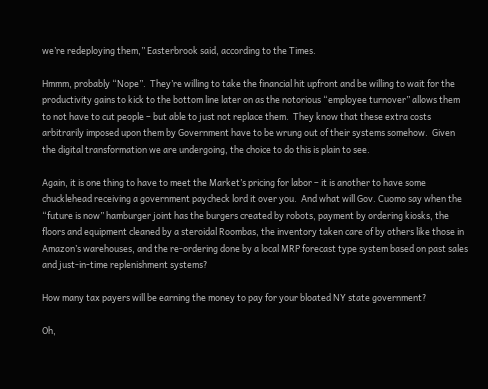we’re redeploying them,” Easterbrook said, according to the Times.

Hmmm, probably “Nope”.  They’re willing to take the financial hit upfront and be willing to wait for the productivity gains to kick to the bottom line later on as the notorious “employee turnover” allows them to not have to cut people – but able to just not replace them.  They know that these extra costs arbitrarily imposed upon them by Government have to be wrung out of their systems somehow.  Given the digital transformation we are undergoing, the choice to do this is plain to see.

Again, it is one thing to have to meet the Market’s pricing for labor – it is another to have some chucklehead receiving a government paycheck lord it over you.  And what will Gov. Cuomo say when the “future is now” hamburger joint has the burgers created by robots, payment by ordering kiosks, the floors and equipment cleaned by a steroidal Roombas, the inventory taken care of by others like those in Amazon’s warehouses, and the re-ordering done by a local MRP forecast type system based on past sales and just-in-time replenishment systems?

How many tax payers will be earning the money to pay for your bloated NY state government?

Oh,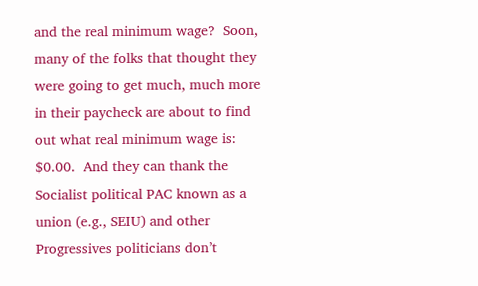and the real minimum wage?  Soon, many of the folks that thought they were going to get much, much more in their paycheck are about to find out what real minimum wage is: $0.00.  And they can thank the Socialist political PAC known as a union (e.g., SEIU) and other Progressives politicians don’t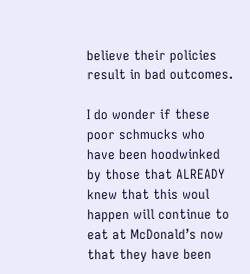believe their policies result in bad outcomes.

I do wonder if these poor schmucks who have been hoodwinked by those that ALREADY knew that this woul happen will continue to eat at McDonald’s now that they have been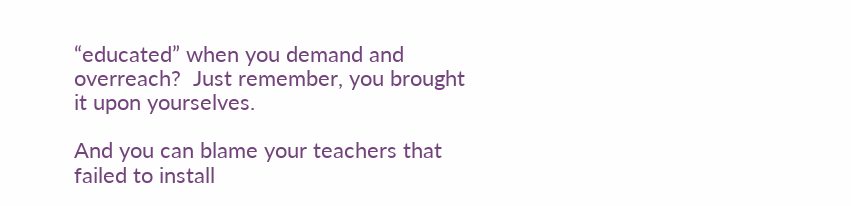“educated” when you demand and overreach?  Just remember, you brought it upon yourselves.

And you can blame your teachers that failed to install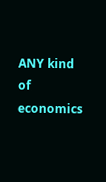ANY kind of economics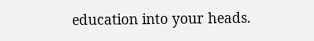education into your heads.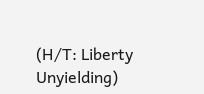(H/T: Liberty Unyielding)